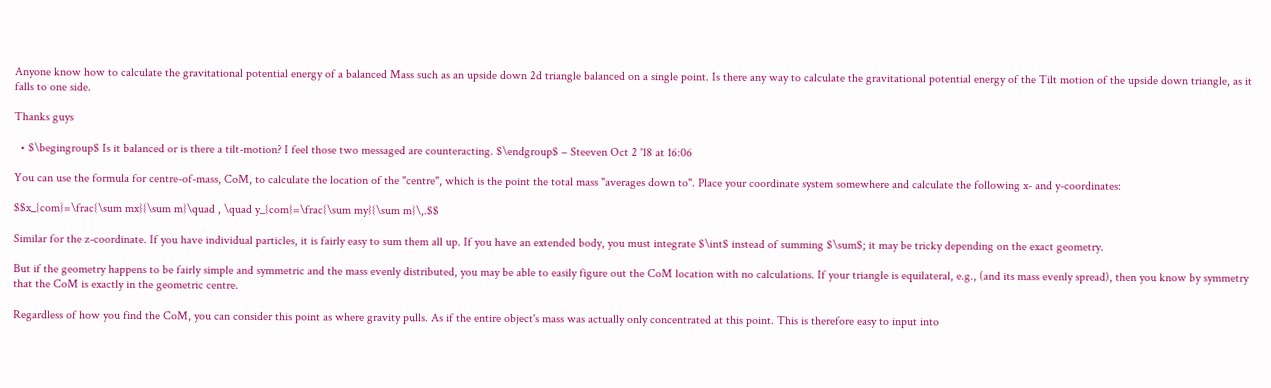Anyone know how to calculate the gravitational potential energy of a balanced Mass such as an upside down 2d triangle balanced on a single point. Is there any way to calculate the gravitational potential energy of the Tilt motion of the upside down triangle, as it falls to one side.

Thanks guys

  • $\begingroup$ Is it balanced or is there a tilt-motion? I feel those two messaged are counteracting. $\endgroup$ – Steeven Oct 2 '18 at 16:06

You can use the formula for centre-of-mass, CoM, to calculate the location of the "centre", which is the point the total mass "averages down to". Place your coordinate system somewhere and calculate the following x- and y-coordinates:

$$x_{com}=\frac{\sum mx}{\sum m}\quad , \quad y_{com}=\frac{\sum my}{\sum m}\,.$$

Similar for the z-coordinate. If you have individual particles, it is fairly easy to sum them all up. If you have an extended body, you must integrate $\int$ instead of summing $\sum$; it may be tricky depending on the exact geometry.

But if the geometry happens to be fairly simple and symmetric and the mass evenly distributed, you may be able to easily figure out the CoM location with no calculations. If your triangle is equilateral, e.g., (and its mass evenly spread), then you know by symmetry that the CoM is exactly in the geometric centre.

Regardless of how you find the CoM, you can consider this point as where gravity pulls. As if the entire object's mass was actually only concentrated at this point. This is therefore easy to input into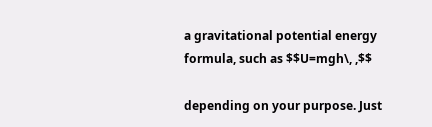a gravitational potential energy formula, such as $$U=mgh\, ,$$

depending on your purpose. Just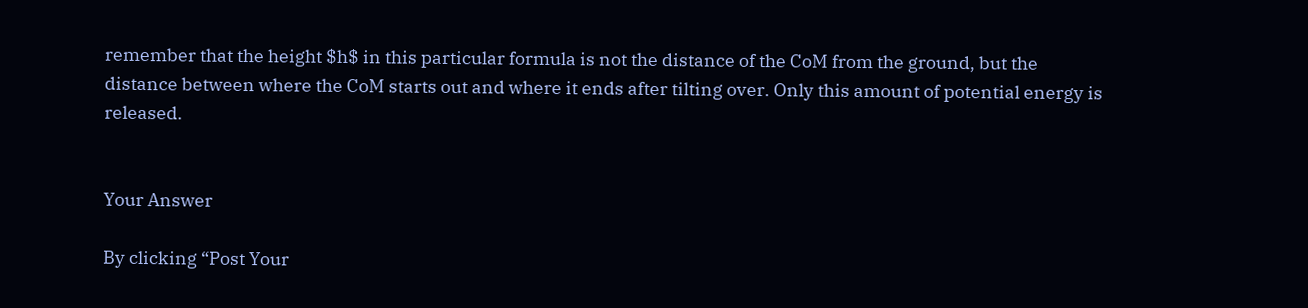remember that the height $h$ in this particular formula is not the distance of the CoM from the ground, but the distance between where the CoM starts out and where it ends after tilting over. Only this amount of potential energy is released.


Your Answer

By clicking “Post Your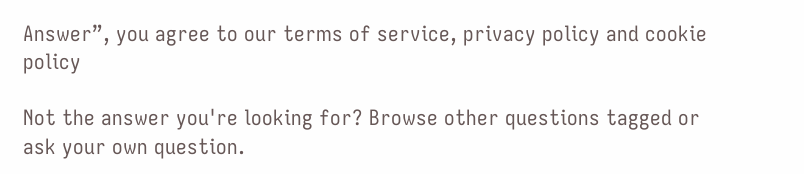Answer”, you agree to our terms of service, privacy policy and cookie policy

Not the answer you're looking for? Browse other questions tagged or ask your own question.